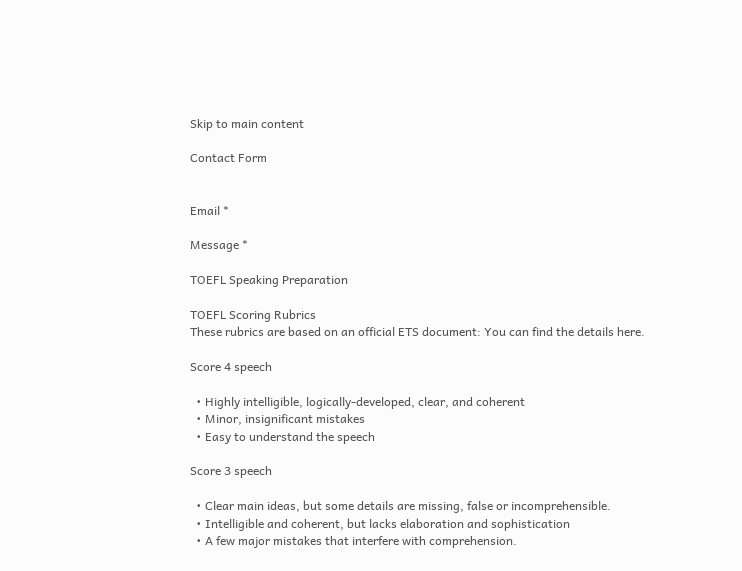Skip to main content

Contact Form


Email *

Message *

TOEFL Speaking Preparation

TOEFL Scoring Rubrics
These rubrics are based on an official ETS document: You can find the details here.

Score 4 speech

  • Highly intelligible, logically-developed, clear, and coherent
  • Minor, insignificant mistakes
  • Easy to understand the speech

Score 3 speech

  • Clear main ideas, but some details are missing, false or incomprehensible.
  • Intelligible and coherent, but lacks elaboration and sophistication
  • A few major mistakes that interfere with comprehension.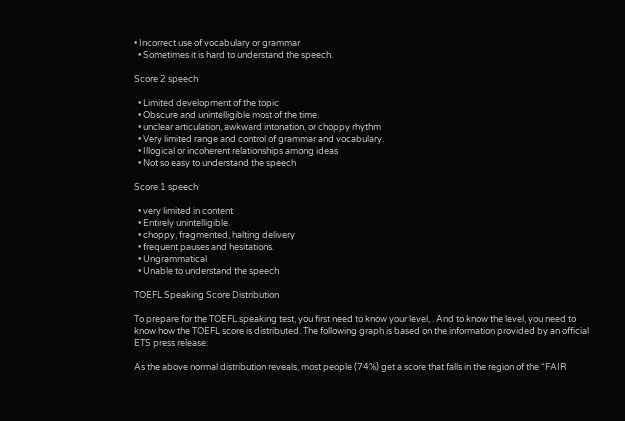• Incorrect use of vocabulary or grammar
  • Sometimes it is hard to understand the speech.

Score 2 speech

  • Limited development of the topic
  • Obscure and unintelligible most of the time.
  • unclear articulation, awkward intonation, or choppy rhythm
  • Very limited range and control of grammar and vocabulary.
  • Illogical or incoherent relationships among ideas
  • Not so easy to understand the speech

Score 1 speech

  • very limited in content
  • Entirely unintelligible.
  • choppy, fragmented, halting delivery
  • frequent pauses and hesitations.
  • Ungrammatical
  • Unable to understand the speech

TOEFL Speaking Score Distribution

To prepare for the TOEFL speaking test, you first need to know your level, . And to know the level, you need to know how the TOEFL score is distributed. The following graph is based on the information provided by an official ETS press release.

As the above normal distribution reveals, most people (74%) get a score that falls in the region of the “FAIR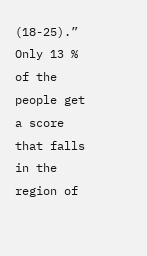(18-25).” Only 13 % of the people get a score that falls in the region of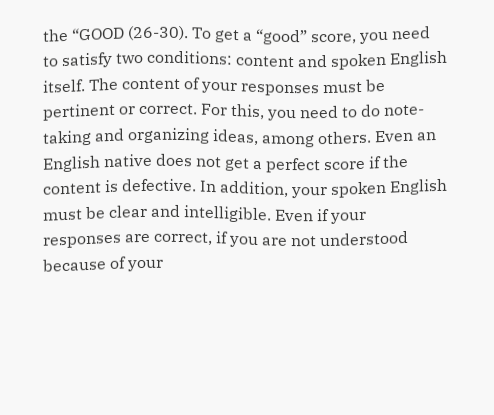the “GOOD (26-30). To get a “good” score, you need to satisfy two conditions: content and spoken English itself. The content of your responses must be pertinent or correct. For this, you need to do note-taking and organizing ideas, among others. Even an English native does not get a perfect score if the content is defective. In addition, your spoken English must be clear and intelligible. Even if your responses are correct, if you are not understood because of your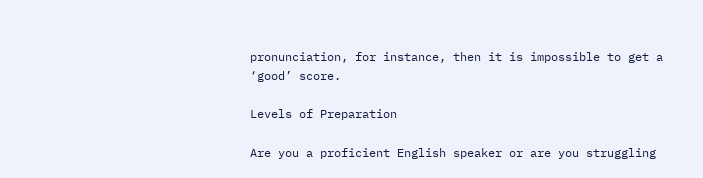pronunciation, for instance, then it is impossible to get a ‘good’ score.

Levels of Preparation

Are you a proficient English speaker or are you struggling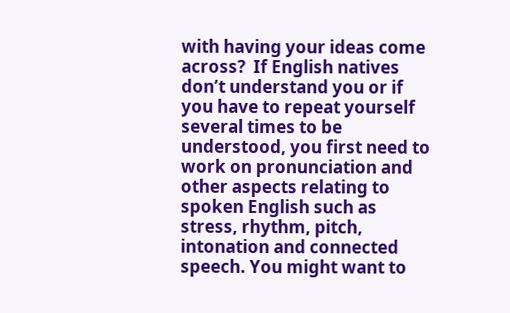with having your ideas come across?  If English natives don’t understand you or if you have to repeat yourself several times to be understood, you first need to work on pronunciation and other aspects relating to spoken English such as stress, rhythm, pitch, intonation and connected speech. You might want to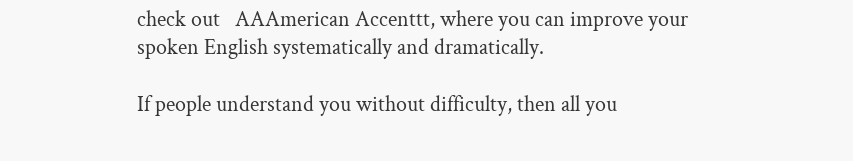check out   AAAmerican Accenttt, where you can improve your spoken English systematically and dramatically.

If people understand you without difficulty, then all you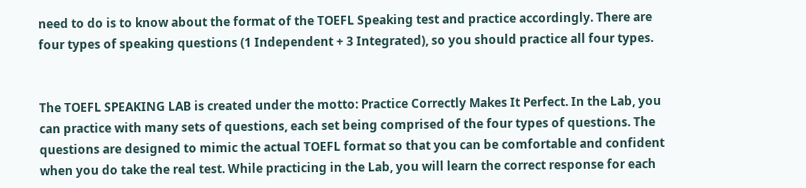need to do is to know about the format of the TOEFL Speaking test and practice accordingly. There are four types of speaking questions (1 Independent + 3 Integrated), so you should practice all four types.


The TOEFL SPEAKING LAB is created under the motto: Practice Correctly Makes It Perfect. In the Lab, you can practice with many sets of questions, each set being comprised of the four types of questions. The questions are designed to mimic the actual TOEFL format so that you can be comfortable and confident when you do take the real test. While practicing in the Lab, you will learn the correct response for each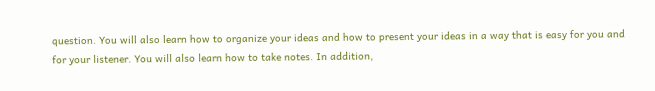question. You will also learn how to organize your ideas and how to present your ideas in a way that is easy for you and for your listener. You will also learn how to take notes. In addition,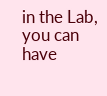in the Lab, you can have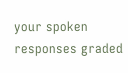your spoken responses graded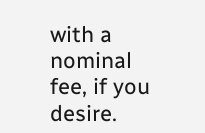with a nominal fee, if you desire.